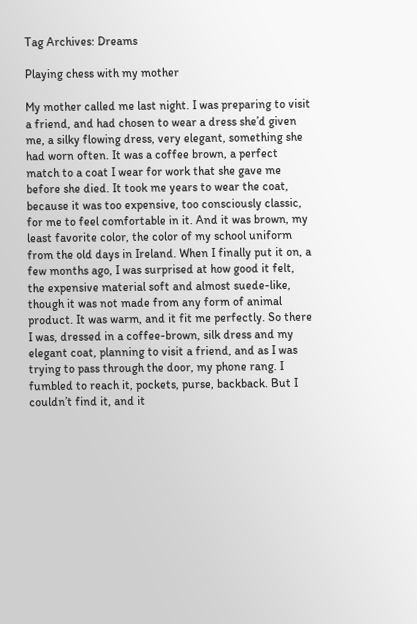Tag Archives: Dreams

Playing chess with my mother

My mother called me last night. I was preparing to visit a friend, and had chosen to wear a dress she’d given me, a silky flowing dress, very elegant, something she had worn often. It was a coffee brown, a perfect match to a coat I wear for work that she gave me before she died. It took me years to wear the coat, because it was too expensive, too consciously classic, for me to feel comfortable in it. And it was brown, my least favorite color, the color of my school uniform from the old days in Ireland. When I finally put it on, a few months ago, I was surprised at how good it felt, the expensive material soft and almost suede-like, though it was not made from any form of animal product. It was warm, and it fit me perfectly. So there I was, dressed in a coffee-brown, silk dress and my elegant coat, planning to visit a friend, and as I was trying to pass through the door, my phone rang. I fumbled to reach it, pockets, purse, backback. But I couldn’t find it, and it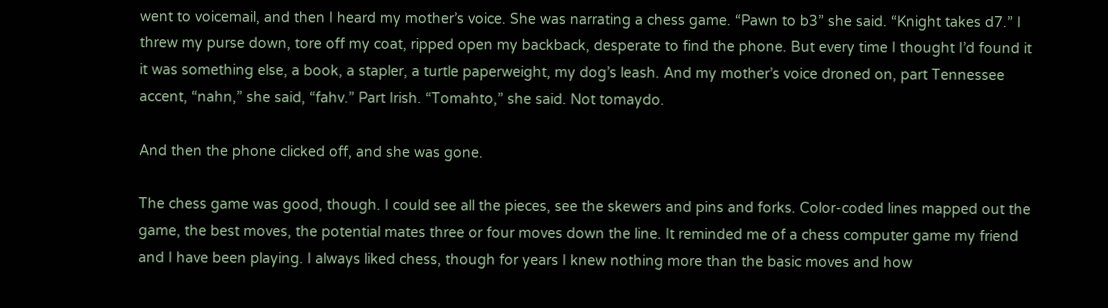went to voicemail, and then I heard my mother’s voice. She was narrating a chess game. “Pawn to b3” she said. “Knight takes d7.” I threw my purse down, tore off my coat, ripped open my backback, desperate to find the phone. But every time I thought I’d found it it was something else, a book, a stapler, a turtle paperweight, my dog’s leash. And my mother’s voice droned on, part Tennessee accent, “nahn,” she said, “fahv.” Part Irish. “Tomahto,” she said. Not tomaydo.

And then the phone clicked off, and she was gone.

The chess game was good, though. I could see all the pieces, see the skewers and pins and forks. Color-coded lines mapped out the game, the best moves, the potential mates three or four moves down the line. It reminded me of a chess computer game my friend and I have been playing. I always liked chess, though for years I knew nothing more than the basic moves and how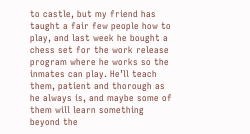to castle, but my friend has taught a fair few people how to play, and last week he bought a chess set for the work release program where he works so the inmates can play. He’ll teach them, patient and thorough as he always is, and maybe some of them will learn something beyond the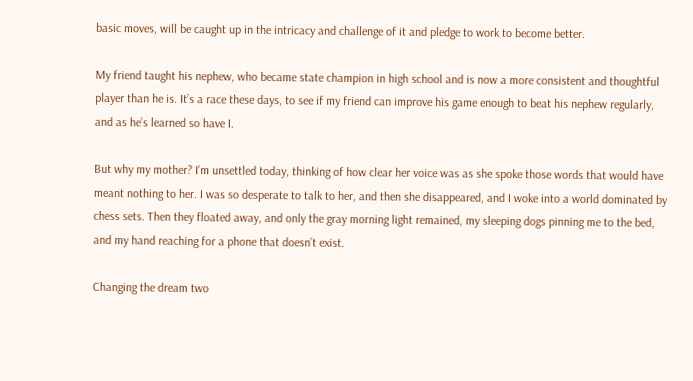basic moves, will be caught up in the intricacy and challenge of it and pledge to work to become better.

My friend taught his nephew, who became state champion in high school and is now a more consistent and thoughtful player than he is. It’s a race these days, to see if my friend can improve his game enough to beat his nephew regularly, and as he’s learned so have I.

But why my mother? I’m unsettled today, thinking of how clear her voice was as she spoke those words that would have meant nothing to her. I was so desperate to talk to her, and then she disappeared, and I woke into a world dominated by chess sets. Then they floated away, and only the gray morning light remained, my sleeping dogs pinning me to the bed, and my hand reaching for a phone that doesn’t exist.

Changing the dream two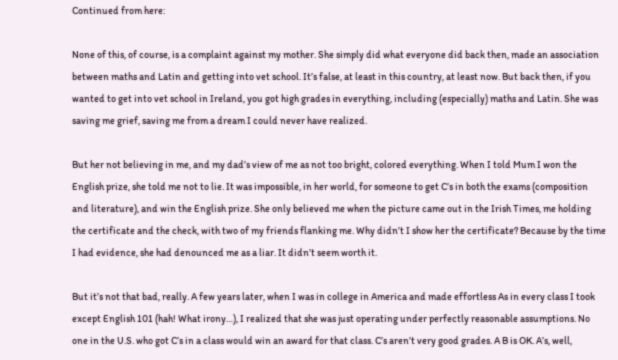Continued from here:

None of this, of course, is a complaint against my mother. She simply did what everyone did back then, made an association between maths and Latin and getting into vet school. It’s false, at least in this country, at least now. But back then, if you wanted to get into vet school in Ireland, you got high grades in everything, including (especially) maths and Latin. She was saving me grief, saving me from a dream I could never have realized.

But her not believing in me, and my dad’s view of me as not too bright, colored everything. When I told Mum I won the English prize, she told me not to lie. It was impossible, in her world, for someone to get C’s in both the exams (composition and literature), and win the English prize. She only believed me when the picture came out in the Irish Times, me holding the certificate and the check, with two of my friends flanking me. Why didn’t I show her the certificate? Because by the time I had evidence, she had denounced me as a liar. It didn’t seem worth it.

But it’s not that bad, really. A few years later, when I was in college in America and made effortless As in every class I took except English 101 (hah! What irony…), I realized that she was just operating under perfectly reasonable assumptions. No one in the U.S. who got C’s in a class would win an award for that class. C’s aren’t very good grades. A B is OK. A’s, well,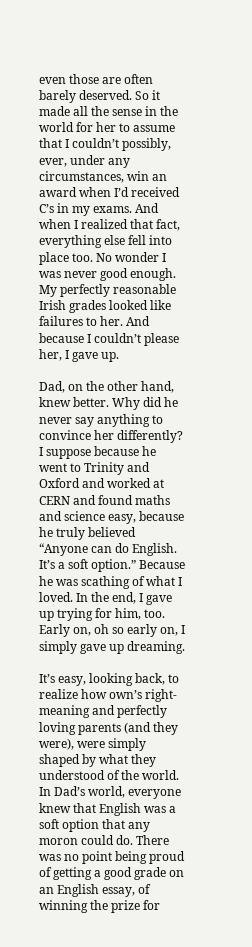even those are often barely deserved. So it made all the sense in the world for her to assume that I couldn’t possibly, ever, under any circumstances, win an award when I’d received C’s in my exams. And when I realized that fact, everything else fell into place too. No wonder I was never good enough. My perfectly reasonable Irish grades looked like failures to her. And because I couldn’t please her, I gave up.

Dad, on the other hand, knew better. Why did he never say anything to convince her differently? I suppose because he went to Trinity and Oxford and worked at CERN and found maths and science easy, because he truly believed “Anyone can do English. It’s a soft option.” Because he was scathing of what I loved. In the end, I gave up trying for him, too. Early on, oh so early on, I simply gave up dreaming.

It’s easy, looking back, to realize how own’s right-meaning and perfectly loving parents (and they were), were simply shaped by what they understood of the world. In Dad’s world, everyone knew that English was a soft option that any moron could do. There was no point being proud of getting a good grade on an English essay, of winning the prize for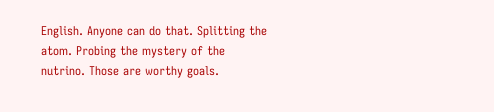English. Anyone can do that. Splitting the atom. Probing the mystery of the nutrino. Those are worthy goals.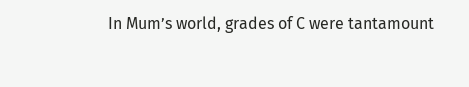In Mum’s world, grades of C were tantamount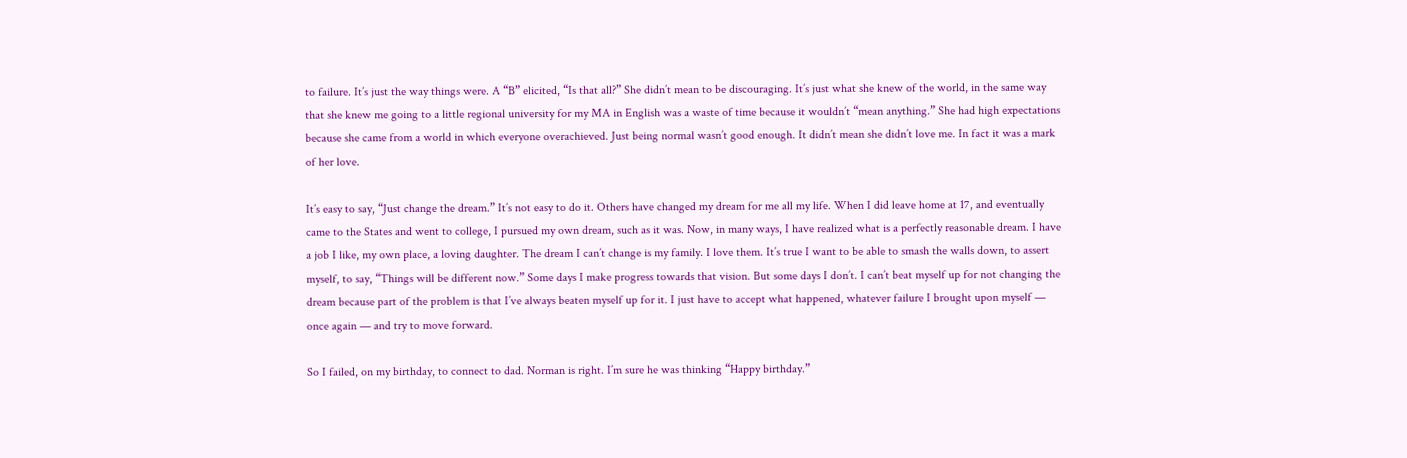to failure. It’s just the way things were. A “B” elicited, “Is that all?” She didn’t mean to be discouraging. It’s just what she knew of the world, in the same way that she knew me going to a little regional university for my MA in English was a waste of time because it wouldn’t “mean anything.” She had high expectations because she came from a world in which everyone overachieved. Just being normal wasn’t good enough. It didn’t mean she didn’t love me. In fact it was a mark of her love.

It’s easy to say, “Just change the dream.” It’s not easy to do it. Others have changed my dream for me all my life. When I did leave home at 17, and eventually came to the States and went to college, I pursued my own dream, such as it was. Now, in many ways, I have realized what is a perfectly reasonable dream. I have a job I like, my own place, a loving daughter. The dream I can’t change is my family. I love them. It’s true I want to be able to smash the walls down, to assert myself, to say, “Things will be different now.” Some days I make progress towards that vision. But some days I don’t. I can’t beat myself up for not changing the dream because part of the problem is that I’ve always beaten myself up for it. I just have to accept what happened, whatever failure I brought upon myself — once again — and try to move forward.

So I failed, on my birthday, to connect to dad. Norman is right. I’m sure he was thinking “Happy birthday.”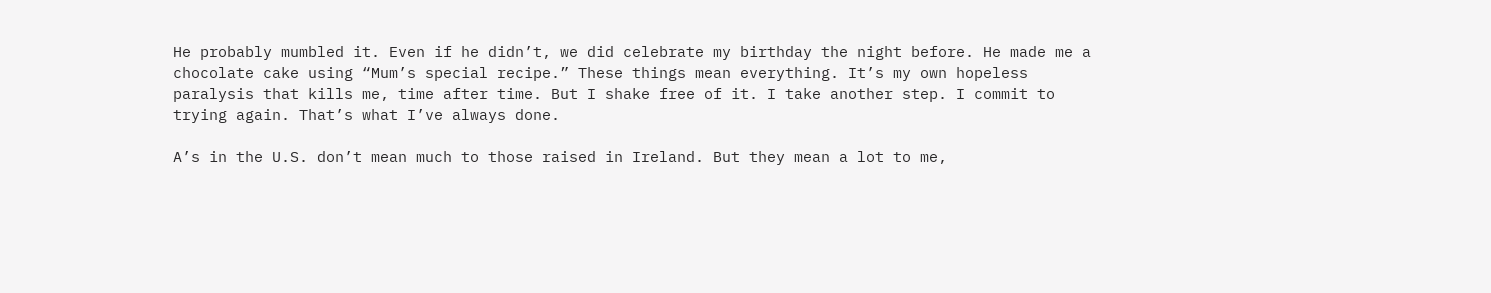He probably mumbled it. Even if he didn’t, we did celebrate my birthday the night before. He made me a chocolate cake using “Mum’s special recipe.” These things mean everything. It’s my own hopeless paralysis that kills me, time after time. But I shake free of it. I take another step. I commit to trying again. That’s what I’ve always done.

A’s in the U.S. don’t mean much to those raised in Ireland. But they mean a lot to me,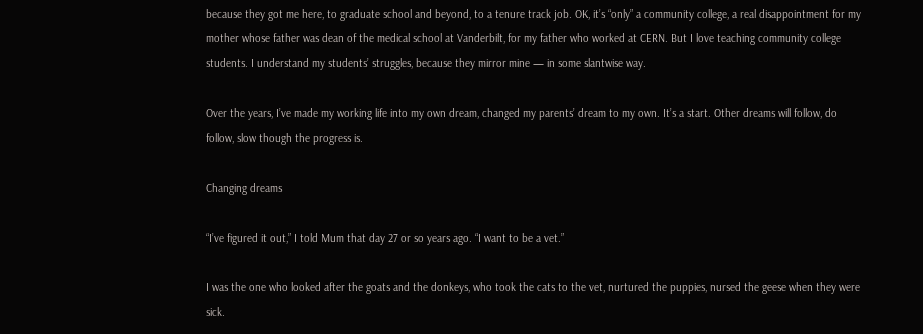because they got me here, to graduate school and beyond, to a tenure track job. OK, it’s “only” a community college, a real disappointment for my mother whose father was dean of the medical school at Vanderbilt, for my father who worked at CERN. But I love teaching community college students. I understand my students’ struggles, because they mirror mine — in some slantwise way.

Over the years, I’ve made my working life into my own dream, changed my parents’ dream to my own. It’s a start. Other dreams will follow, do follow, slow though the progress is.

Changing dreams

“I’ve figured it out,” I told Mum that day 27 or so years ago. “I want to be a vet.”

I was the one who looked after the goats and the donkeys, who took the cats to the vet, nurtured the puppies, nursed the geese when they were sick.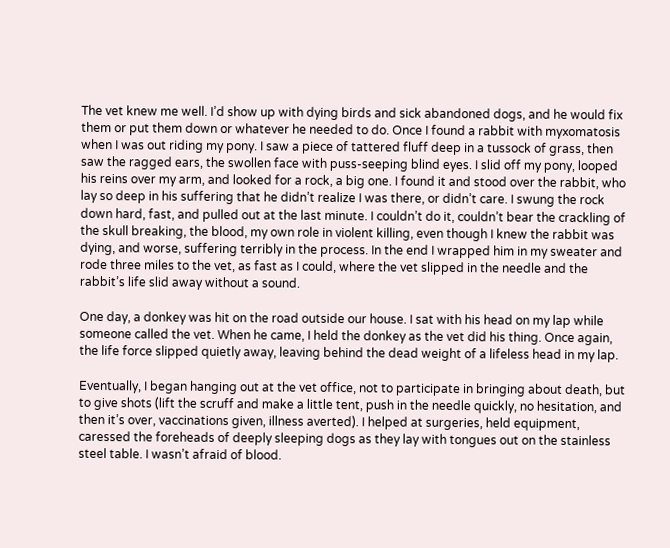The vet knew me well. I’d show up with dying birds and sick abandoned dogs, and he would fix them or put them down or whatever he needed to do. Once I found a rabbit with myxomatosis when I was out riding my pony. I saw a piece of tattered fluff deep in a tussock of grass, then saw the ragged ears, the swollen face with puss-seeping blind eyes. I slid off my pony, looped his reins over my arm, and looked for a rock, a big one. I found it and stood over the rabbit, who lay so deep in his suffering that he didn’t realize I was there, or didn’t care. I swung the rock down hard, fast, and pulled out at the last minute. I couldn’t do it, couldn’t bear the crackling of the skull breaking, the blood, my own role in violent killing, even though I knew the rabbit was dying, and worse, suffering terribly in the process. In the end I wrapped him in my sweater and rode three miles to the vet, as fast as I could, where the vet slipped in the needle and the rabbit’s life slid away without a sound.

One day, a donkey was hit on the road outside our house. I sat with his head on my lap while someone called the vet. When he came, I held the donkey as the vet did his thing. Once again, the life force slipped quietly away, leaving behind the dead weight of a lifeless head in my lap.

Eventually, I began hanging out at the vet office, not to participate in bringing about death, but to give shots (lift the scruff and make a little tent, push in the needle quickly, no hesitation, and then it’s over, vaccinations given, illness averted). I helped at surgeries, held equipment, caressed the foreheads of deeply sleeping dogs as they lay with tongues out on the stainless steel table. I wasn’t afraid of blood.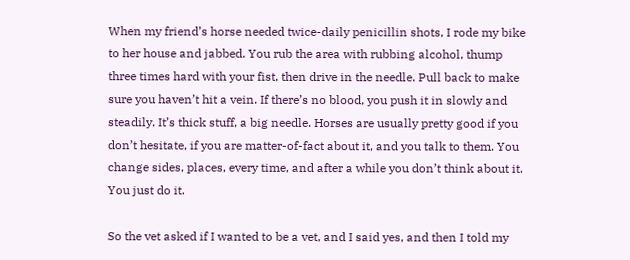When my friend’s horse needed twice-daily penicillin shots, I rode my bike to her house and jabbed. You rub the area with rubbing alcohol, thump three times hard with your fist, then drive in the needle. Pull back to make sure you haven’t hit a vein. If there’s no blood, you push it in slowly and steadily. It’s thick stuff, a big needle. Horses are usually pretty good if you don’t hesitate, if you are matter-of-fact about it, and you talk to them. You change sides, places, every time, and after a while you don’t think about it. You just do it.

So the vet asked if I wanted to be a vet, and I said yes, and then I told my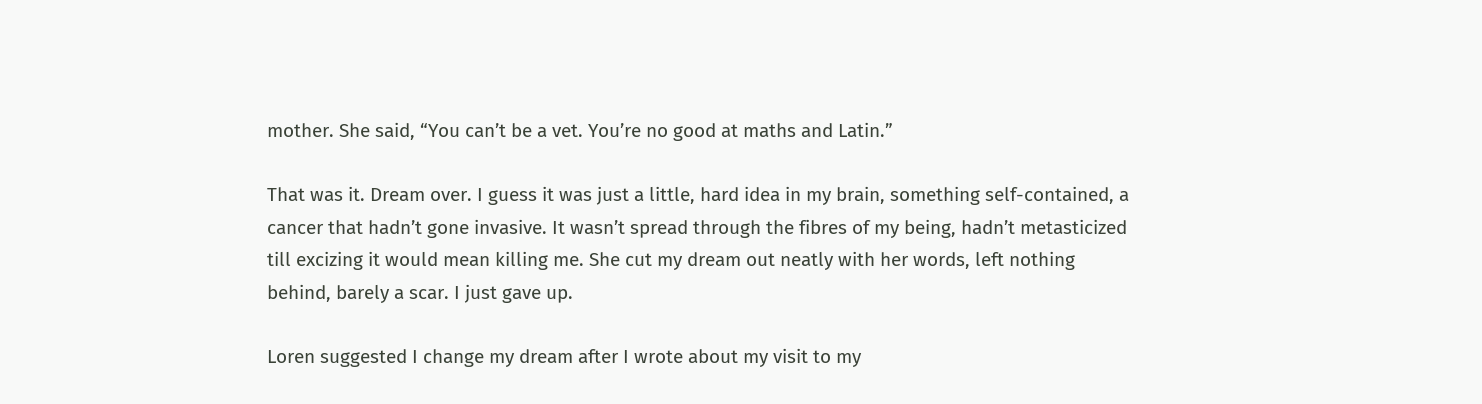mother. She said, “You can’t be a vet. You’re no good at maths and Latin.”

That was it. Dream over. I guess it was just a little, hard idea in my brain, something self-contained, a cancer that hadn’t gone invasive. It wasn’t spread through the fibres of my being, hadn’t metasticized till excizing it would mean killing me. She cut my dream out neatly with her words, left nothing behind, barely a scar. I just gave up.

Loren suggested I change my dream after I wrote about my visit to my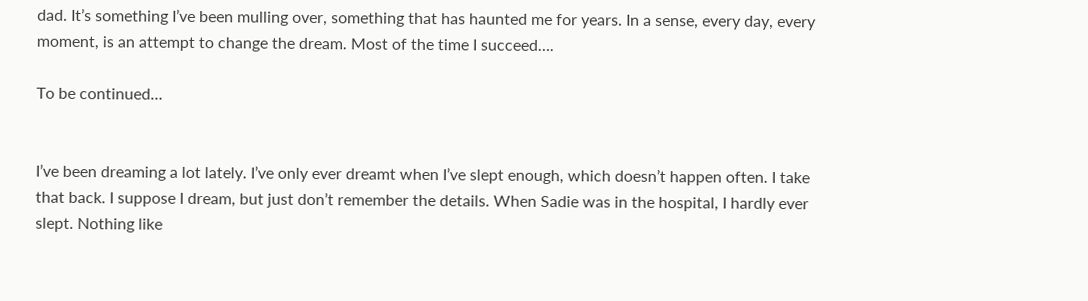dad. It’s something I’ve been mulling over, something that has haunted me for years. In a sense, every day, every moment, is an attempt to change the dream. Most of the time I succeed….

To be continued…


I’ve been dreaming a lot lately. I’ve only ever dreamt when I’ve slept enough, which doesn’t happen often. I take that back. I suppose I dream, but just don’t remember the details. When Sadie was in the hospital, I hardly ever slept. Nothing like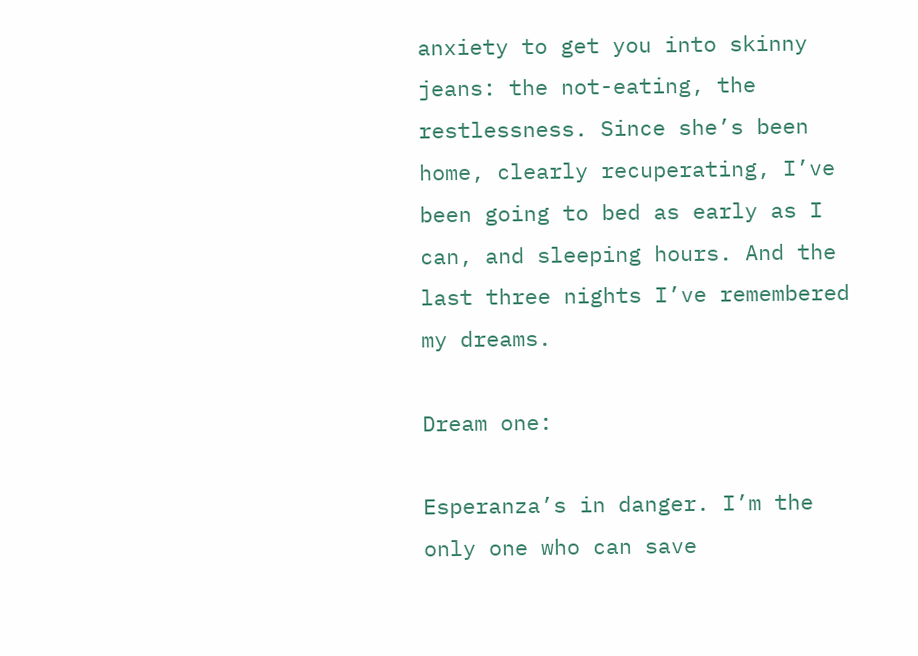anxiety to get you into skinny jeans: the not-eating, the restlessness. Since she’s been home, clearly recuperating, I’ve been going to bed as early as I can, and sleeping hours. And the last three nights I’ve remembered my dreams.

Dream one:

Esperanza’s in danger. I’m the only one who can save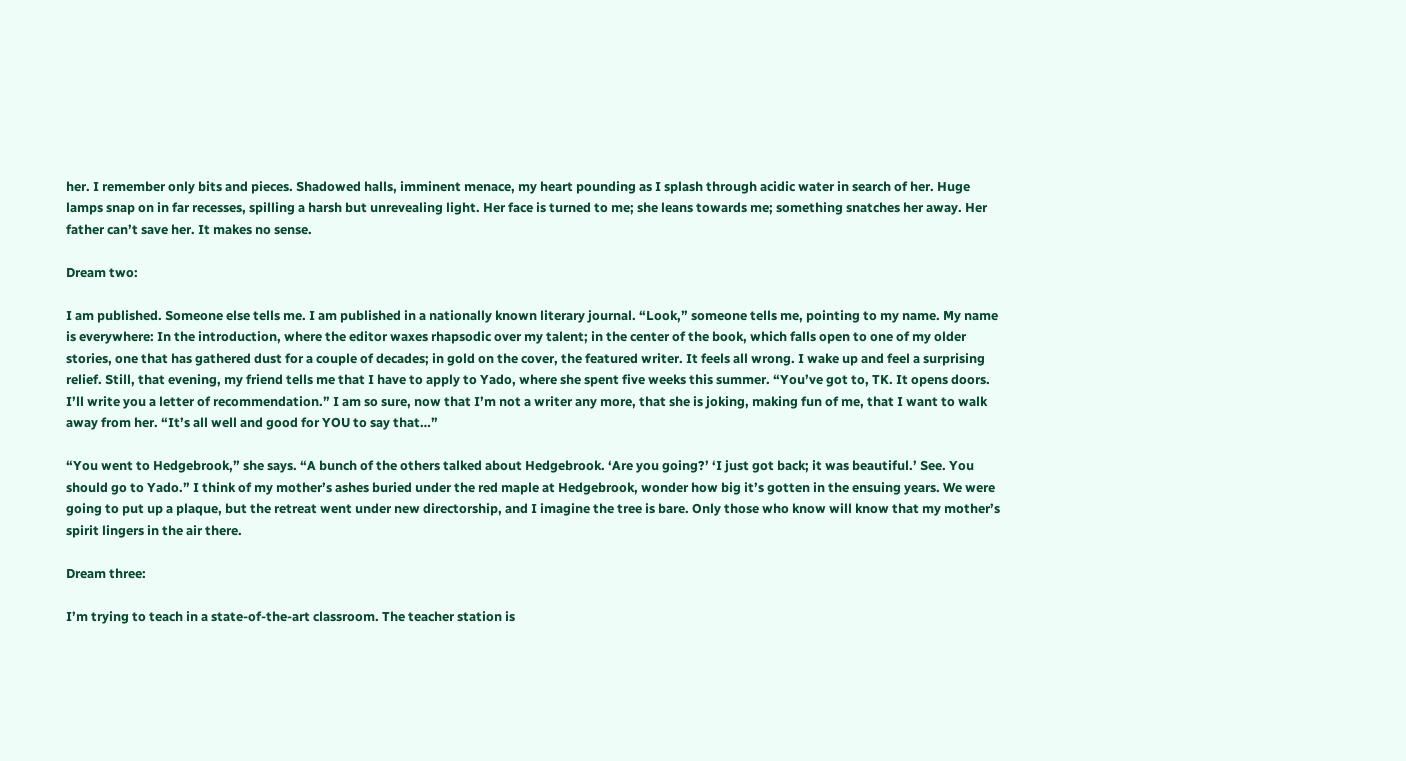her. I remember only bits and pieces. Shadowed halls, imminent menace, my heart pounding as I splash through acidic water in search of her. Huge lamps snap on in far recesses, spilling a harsh but unrevealing light. Her face is turned to me; she leans towards me; something snatches her away. Her father can’t save her. It makes no sense.

Dream two:

I am published. Someone else tells me. I am published in a nationally known literary journal. “Look,” someone tells me, pointing to my name. My name is everywhere: In the introduction, where the editor waxes rhapsodic over my talent; in the center of the book, which falls open to one of my older stories, one that has gathered dust for a couple of decades; in gold on the cover, the featured writer. It feels all wrong. I wake up and feel a surprising relief. Still, that evening, my friend tells me that I have to apply to Yado, where she spent five weeks this summer. “You’ve got to, TK. It opens doors. I’ll write you a letter of recommendation.” I am so sure, now that I’m not a writer any more, that she is joking, making fun of me, that I want to walk away from her. “It’s all well and good for YOU to say that…”

“You went to Hedgebrook,” she says. “A bunch of the others talked about Hedgebrook. ‘Are you going?’ ‘I just got back; it was beautiful.’ See. You should go to Yado.” I think of my mother’s ashes buried under the red maple at Hedgebrook, wonder how big it’s gotten in the ensuing years. We were going to put up a plaque, but the retreat went under new directorship, and I imagine the tree is bare. Only those who know will know that my mother’s spirit lingers in the air there.

Dream three:

I’m trying to teach in a state-of-the-art classroom. The teacher station is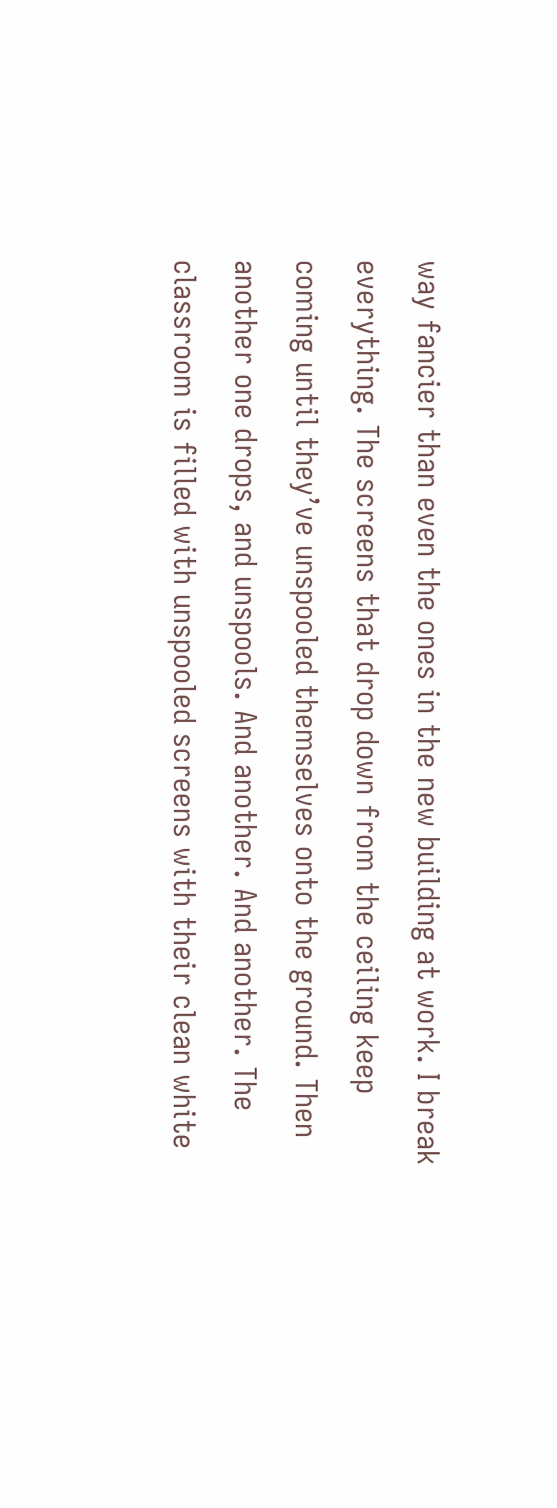way fancier than even the ones in the new building at work. I break everything. The screens that drop down from the ceiling keep coming until they’ve unspooled themselves onto the ground. Then another one drops, and unspools. And another. And another. The classroom is filled with unspooled screens with their clean white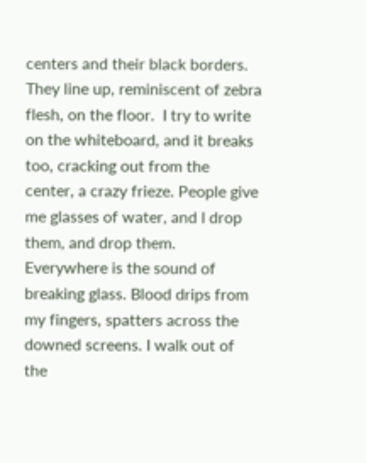centers and their black borders. They line up, reminiscent of zebra flesh, on the floor.  I try to write on the whiteboard, and it breaks too, cracking out from the center, a crazy frieze. People give me glasses of water, and I drop them, and drop them. Everywhere is the sound of breaking glass. Blood drips from my fingers, spatters across the downed screens. I walk out of the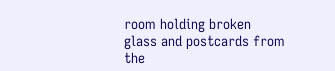room holding broken glass and postcards from the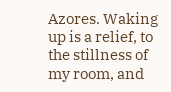Azores. Waking up is a relief, to the stillness of my room, and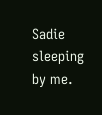Sadie sleeping by me.